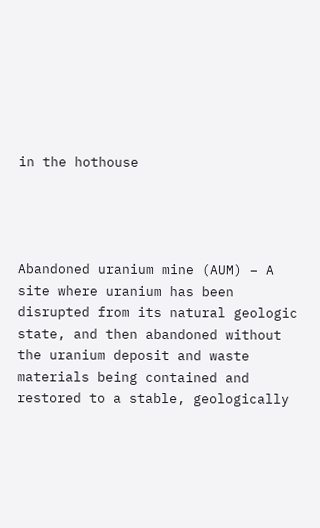in the hothouse




Abandoned uranium mine (AUM) – A site where uranium has been disrupted from its natural geologic state, and then abandoned without the uranium deposit and waste materials being contained and restored to a stable, geologically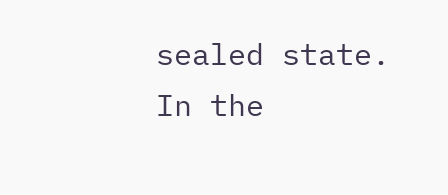sealed state. In the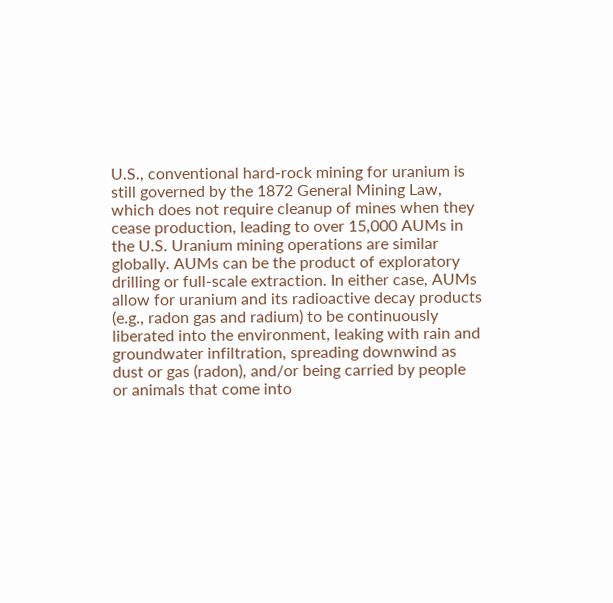U.S., conventional hard-rock mining for uranium is still governed by the 1872 General Mining Law, which does not require cleanup of mines when they cease production, leading to over 15,000 AUMs in the U.S. Uranium mining operations are similar globally. AUMs can be the product of exploratory drilling or full-scale extraction. In either case, AUMs allow for uranium and its radioactive decay products (e.g., radon gas and radium) to be continuously liberated into the environment, leaking with rain and groundwater infiltration, spreading downwind as dust or gas (radon), and/or being carried by people or animals that come into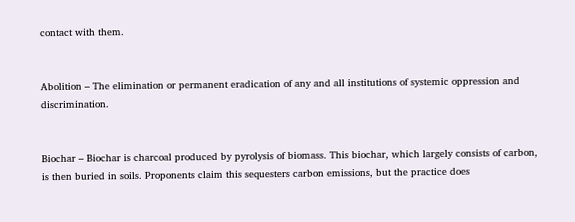contact with them.


Abolition – The elimination or permanent eradication of any and all institutions of systemic oppression and discrimination.


Biochar – Biochar is charcoal produced by pyrolysis of biomass. This biochar, which largely consists of carbon, is then buried in soils. Proponents claim this sequesters carbon emissions, but the practice does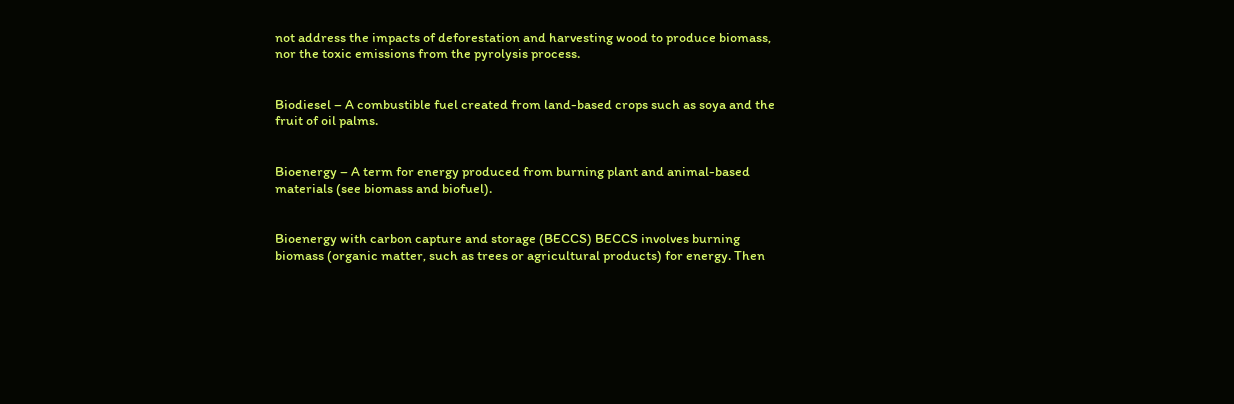not address the impacts of deforestation and harvesting wood to produce biomass, nor the toxic emissions from the pyrolysis process.


Biodiesel – A combustible fuel created from land-based crops such as soya and the fruit of oil palms.


Bioenergy – A term for energy produced from burning plant and animal-based materials (see biomass and biofuel).


Bioenergy with carbon capture and storage (BECCS) BECCS involves burning biomass (organic matter, such as trees or agricultural products) for energy. Then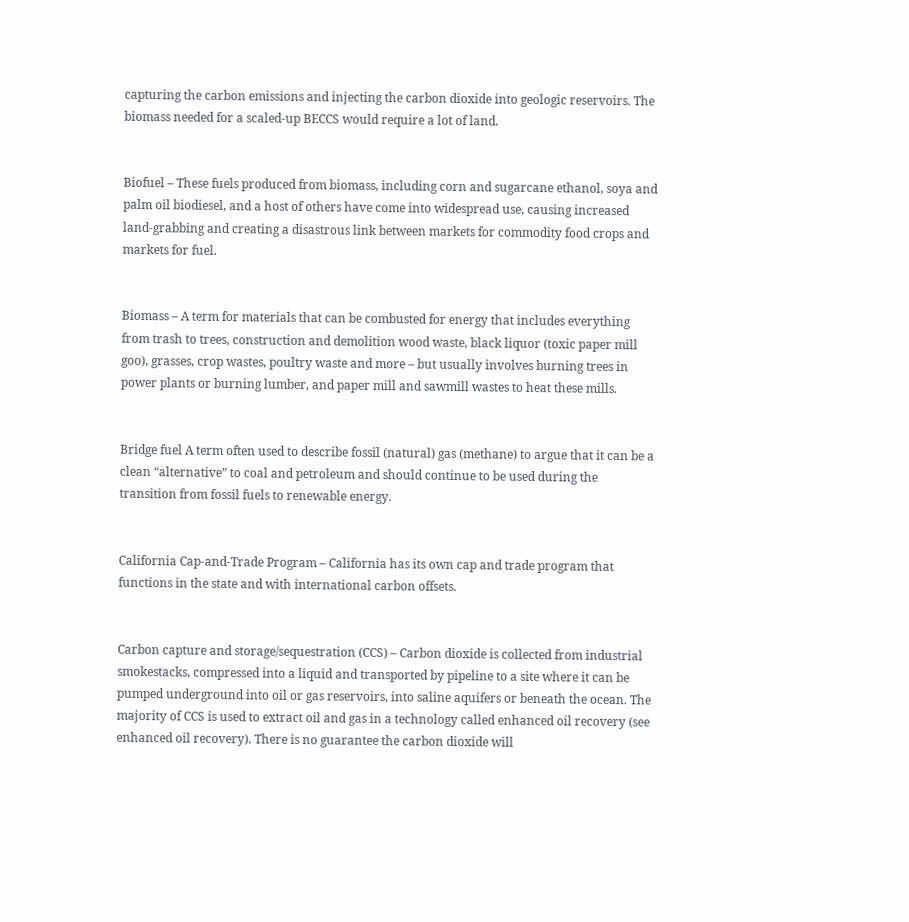capturing the carbon emissions and injecting the carbon dioxide into geologic reservoirs. The biomass needed for a scaled-up BECCS would require a lot of land.


Biofuel – These fuels produced from biomass, including corn and sugarcane ethanol, soya and palm oil biodiesel, and a host of others have come into widespread use, causing increased land-grabbing and creating a disastrous link between markets for commodity food crops and markets for fuel.


Biomass – A term for materials that can be combusted for energy that includes everything from trash to trees, construction and demolition wood waste, black liquor (toxic paper mill goo), grasses, crop wastes, poultry waste and more – but usually involves burning trees in power plants or burning lumber, and paper mill and sawmill wastes to heat these mills.


Bridge fuel A term often used to describe fossil (natural) gas (methane) to argue that it can be a clean “alternative” to coal and petroleum and should continue to be used during the transition from fossil fuels to renewable energy.


California Cap-and-Trade Program – California has its own cap and trade program that functions in the state and with international carbon offsets.


Carbon capture and storage/sequestration (CCS) – Carbon dioxide is collected from industrial smokestacks, compressed into a liquid and transported by pipeline to a site where it can be pumped underground into oil or gas reservoirs, into saline aquifers or beneath the ocean. The majority of CCS is used to extract oil and gas in a technology called enhanced oil recovery (see enhanced oil recovery). There is no guarantee the carbon dioxide will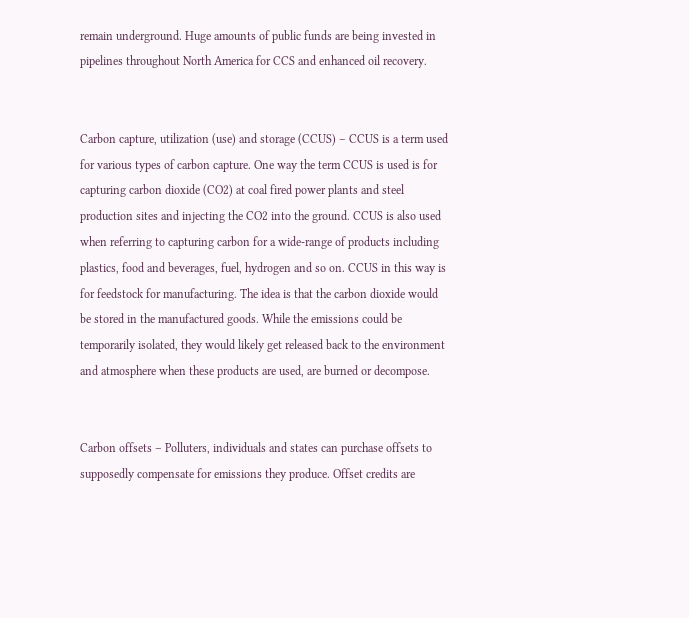remain underground. Huge amounts of public funds are being invested in pipelines throughout North America for CCS and enhanced oil recovery.


Carbon capture, utilization (use) and storage (CCUS) – CCUS is a term used for various types of carbon capture. One way the term CCUS is used is for capturing carbon dioxide (CO2) at coal fired power plants and steel production sites and injecting the CO2 into the ground. CCUS is also used when referring to capturing carbon for a wide-range of products including plastics, food and beverages, fuel, hydrogen and so on. CCUS in this way is for feedstock for manufacturing. The idea is that the carbon dioxide would be stored in the manufactured goods. While the emissions could be temporarily isolated, they would likely get released back to the environment and atmosphere when these products are used, are burned or decompose.


Carbon offsets – Polluters, individuals and states can purchase offsets to supposedly compensate for emissions they produce. Offset credits are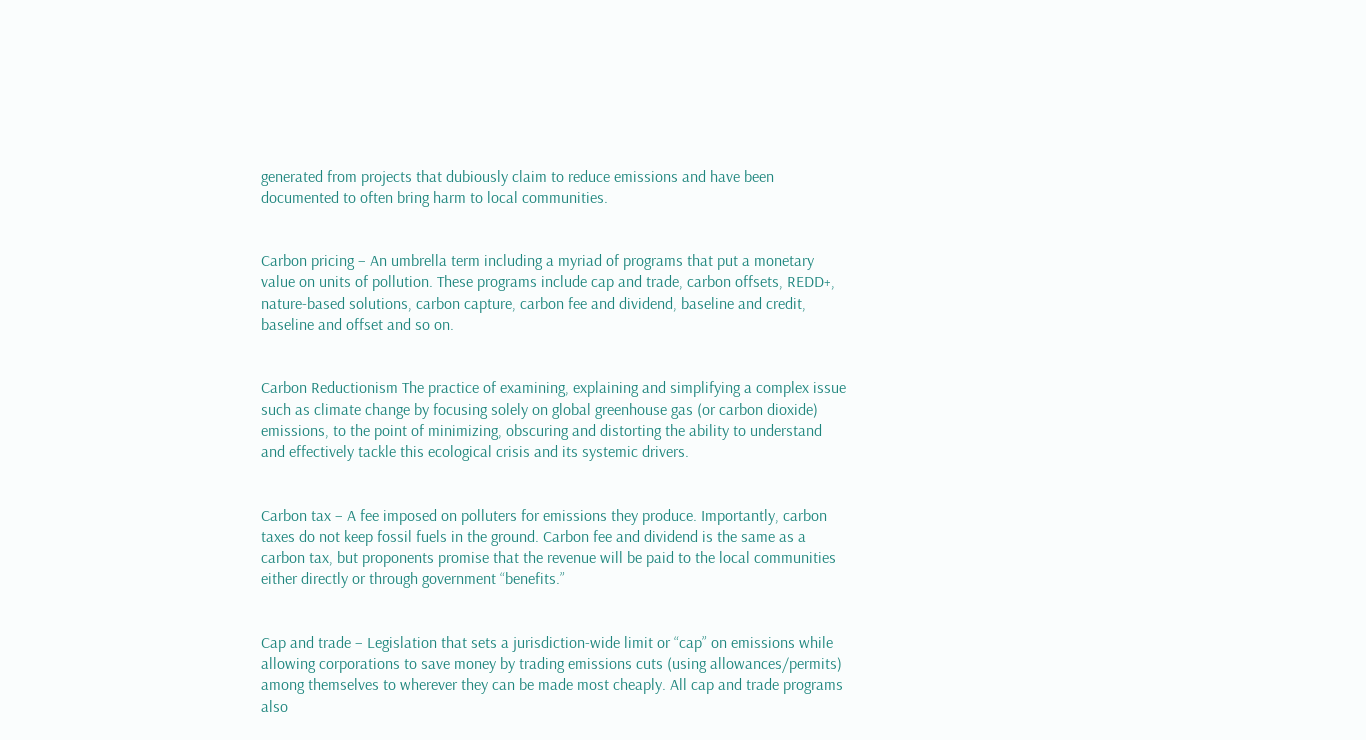generated from projects that dubiously claim to reduce emissions and have been documented to often bring harm to local communities.


Carbon pricing – An umbrella term including a myriad of programs that put a monetary value on units of pollution. These programs include cap and trade, carbon offsets, REDD+, nature-based solutions, carbon capture, carbon fee and dividend, baseline and credit, baseline and offset and so on.


Carbon Reductionism The practice of examining, explaining and simplifying a complex issue such as climate change by focusing solely on global greenhouse gas (or carbon dioxide) emissions, to the point of minimizing, obscuring and distorting the ability to understand and effectively tackle this ecological crisis and its systemic drivers.


Carbon tax – A fee imposed on polluters for emissions they produce. Importantly, carbon taxes do not keep fossil fuels in the ground. Carbon fee and dividend is the same as a carbon tax, but proponents promise that the revenue will be paid to the local communities either directly or through government “benefits.”


Cap and trade – Legislation that sets a jurisdiction-wide limit or “cap” on emissions while allowing corporations to save money by trading emissions cuts (using allowances/permits) among themselves to wherever they can be made most cheaply. All cap and trade programs also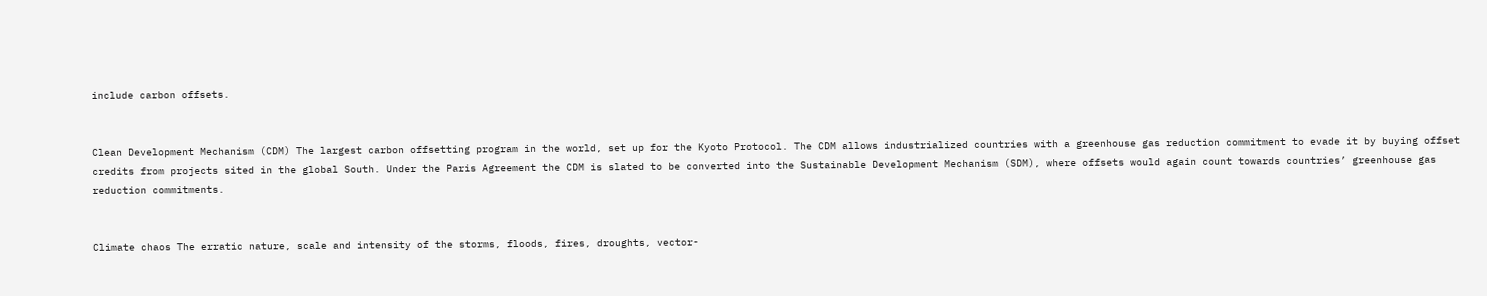include carbon offsets.


Clean Development Mechanism (CDM) The largest carbon offsetting program in the world, set up for the Kyoto Protocol. The CDM allows industrialized countries with a greenhouse gas reduction commitment to evade it by buying offset credits from projects sited in the global South. Under the Paris Agreement the CDM is slated to be converted into the Sustainable Development Mechanism (SDM), where offsets would again count towards countries’ greenhouse gas reduction commitments.


Climate chaos The erratic nature, scale and intensity of the storms, floods, fires, droughts, vector-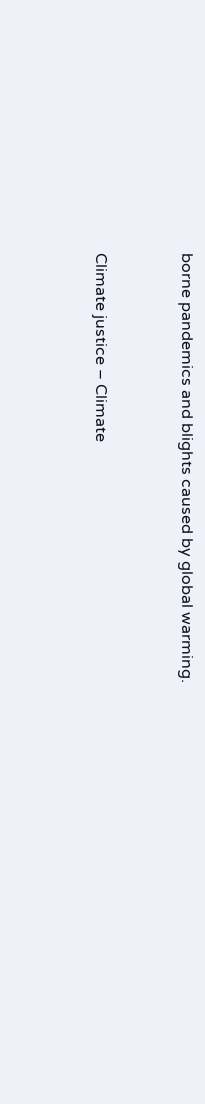borne pandemics and blights caused by global warming.


Climate justice – Climate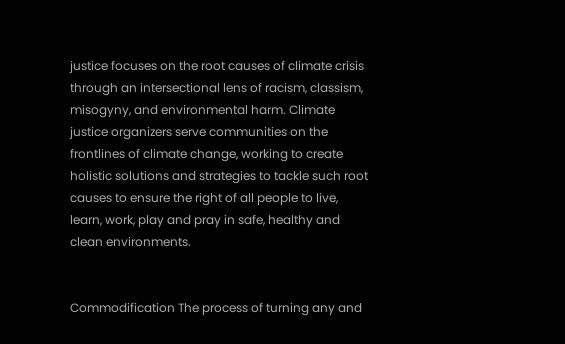justice focuses on the root causes of climate crisis through an intersectional lens of racism, classism, misogyny, and environmental harm. Climate justice organizers serve communities on the frontlines of climate change, working to create holistic solutions and strategies to tackle such root causes to ensure the right of all people to live, learn, work, play and pray in safe, healthy and clean environments.


Commodification The process of turning any and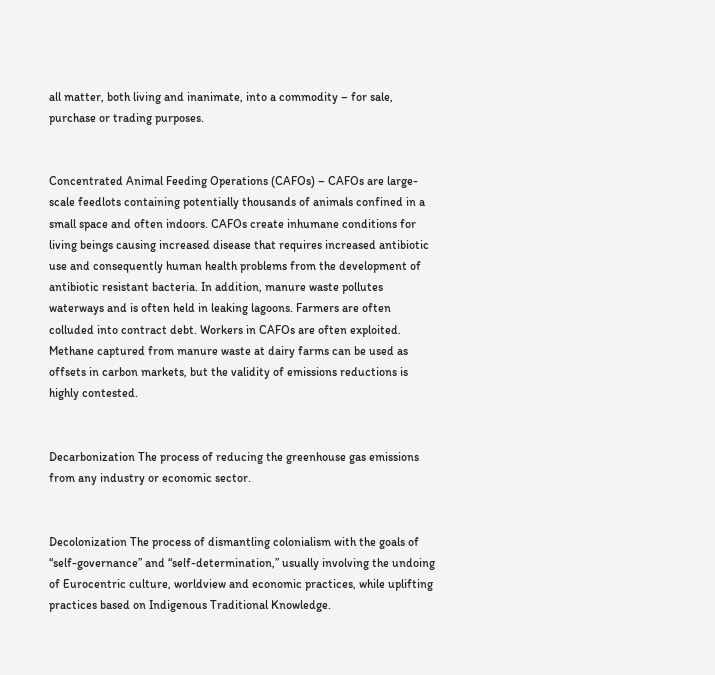all matter, both living and inanimate, into a commodity – for sale, purchase or trading purposes.


Concentrated Animal Feeding Operations (CAFOs) – CAFOs are large-scale feedlots containing potentially thousands of animals confined in a small space and often indoors. CAFOs create inhumane conditions for living beings causing increased disease that requires increased antibiotic use and consequently human health problems from the development of antibiotic resistant bacteria. In addition, manure waste pollutes waterways and is often held in leaking lagoons. Farmers are often colluded into contract debt. Workers in CAFOs are often exploited. Methane captured from manure waste at dairy farms can be used as offsets in carbon markets, but the validity of emissions reductions is highly contested.


Decarbonization The process of reducing the greenhouse gas emissions from any industry or economic sector.


Decolonization The process of dismantling colonialism with the goals of “self-governance” and “self-determination,” usually involving the undoing of Eurocentric culture, worldview and economic practices, while uplifting practices based on Indigenous Traditional Knowledge.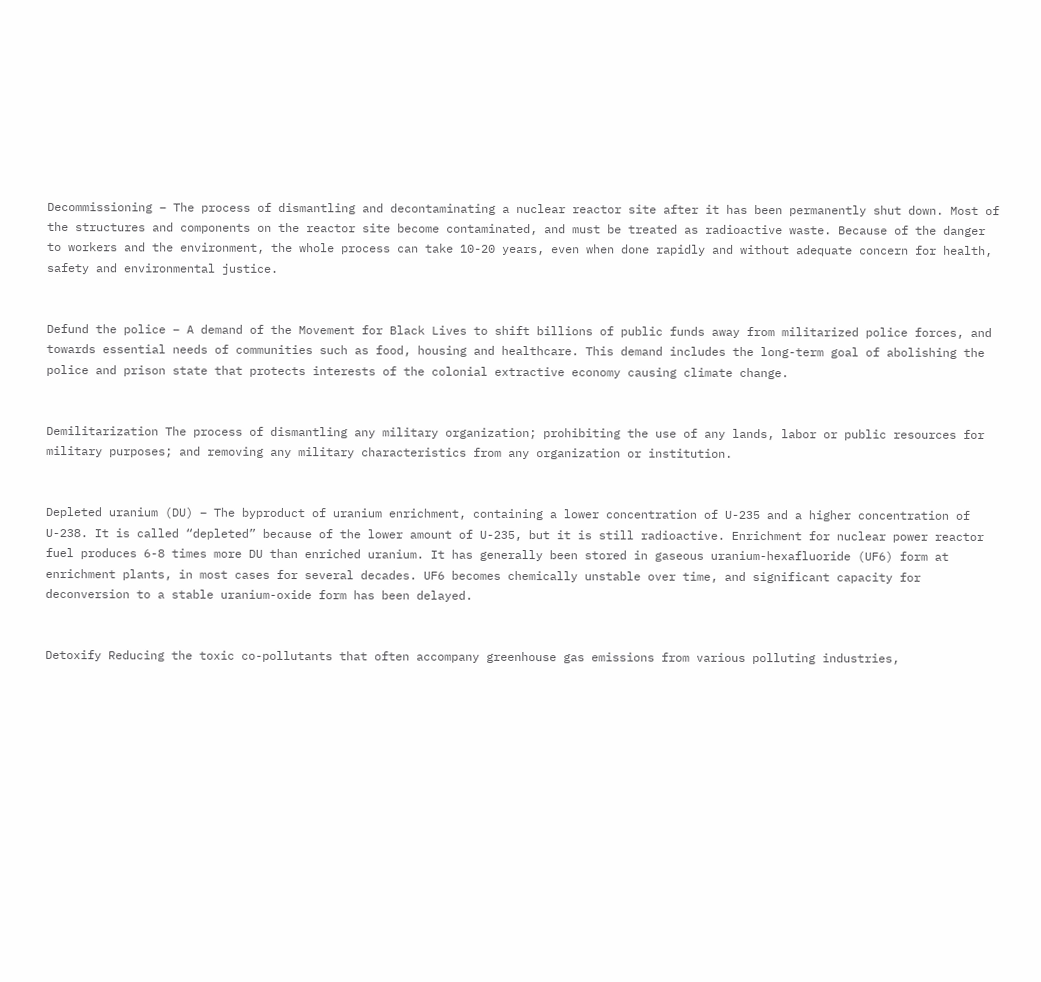Decommissioning – The process of dismantling and decontaminating a nuclear reactor site after it has been permanently shut down. Most of the structures and components on the reactor site become contaminated, and must be treated as radioactive waste. Because of the danger to workers and the environment, the whole process can take 10-20 years, even when done rapidly and without adequate concern for health, safety and environmental justice.


Defund the police – A demand of the Movement for Black Lives to shift billions of public funds away from militarized police forces, and towards essential needs of communities such as food, housing and healthcare. This demand includes the long-term goal of abolishing the police and prison state that protects interests of the colonial extractive economy causing climate change.


Demilitarization The process of dismantling any military organization; prohibiting the use of any lands, labor or public resources for military purposes; and removing any military characteristics from any organization or institution.


Depleted uranium (DU) – The byproduct of uranium enrichment, containing a lower concentration of U-235 and a higher concentration of U-238. It is called “depleted” because of the lower amount of U-235, but it is still radioactive. Enrichment for nuclear power reactor fuel produces 6-8 times more DU than enriched uranium. It has generally been stored in gaseous uranium-hexafluoride (UF6) form at enrichment plants, in most cases for several decades. UF6 becomes chemically unstable over time, and significant capacity for deconversion to a stable uranium-oxide form has been delayed.


Detoxify Reducing the toxic co-pollutants that often accompany greenhouse gas emissions from various polluting industries,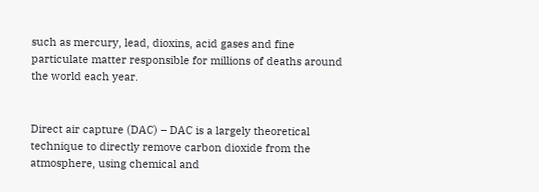such as mercury, lead, dioxins, acid gases and fine particulate matter responsible for millions of deaths around the world each year.


Direct air capture (DAC) – DAC is a largely theoretical technique to directly remove carbon dioxide from the atmosphere, using chemical and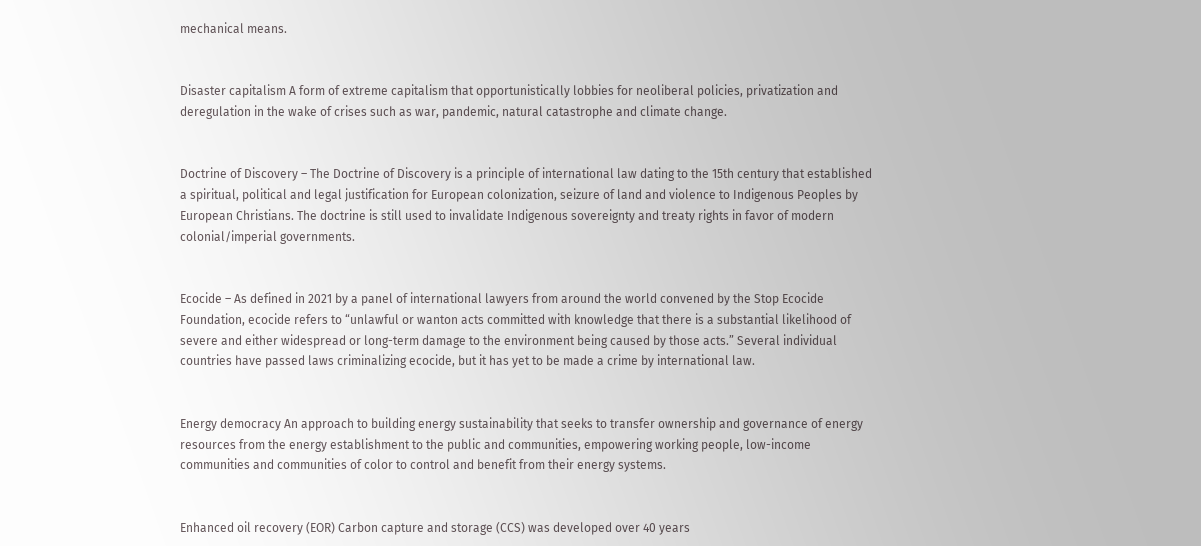mechanical means.


Disaster capitalism A form of extreme capitalism that opportunistically lobbies for neoliberal policies, privatization and deregulation in the wake of crises such as war, pandemic, natural catastrophe and climate change.


Doctrine of Discovery – The Doctrine of Discovery is a principle of international law dating to the 15th century that established a spiritual, political and legal justification for European colonization, seizure of land and violence to Indigenous Peoples by European Christians. The doctrine is still used to invalidate Indigenous sovereignty and treaty rights in favor of modern colonial/imperial governments.


Ecocide – As defined in 2021 by a panel of international lawyers from around the world convened by the Stop Ecocide Foundation, ecocide refers to “unlawful or wanton acts committed with knowledge that there is a substantial likelihood of severe and either widespread or long-term damage to the environment being caused by those acts.” Several individual countries have passed laws criminalizing ecocide, but it has yet to be made a crime by international law.


Energy democracy An approach to building energy sustainability that seeks to transfer ownership and governance of energy resources from the energy establishment to the public and communities, empowering working people, low-income communities and communities of color to control and benefit from their energy systems.


Enhanced oil recovery (EOR) Carbon capture and storage (CCS) was developed over 40 years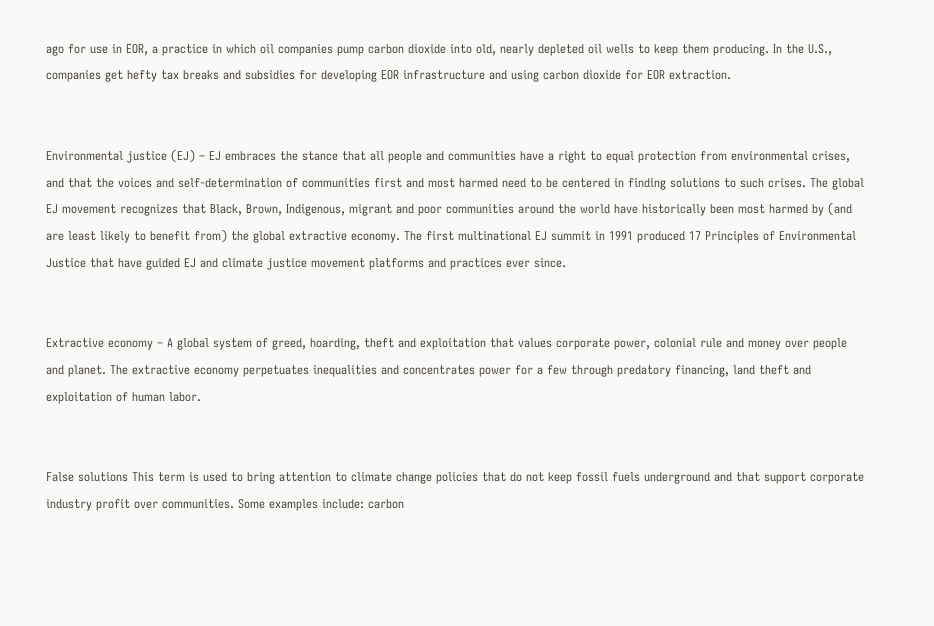ago for use in EOR, a practice in which oil companies pump carbon dioxide into old, nearly depleted oil wells to keep them producing. In the U.S., companies get hefty tax breaks and subsidies for developing EOR infrastructure and using carbon dioxide for EOR extraction.


Environmental justice (EJ) – EJ embraces the stance that all people and communities have a right to equal protection from environmental crises, and that the voices and self-determination of communities first and most harmed need to be centered in finding solutions to such crises. The global EJ movement recognizes that Black, Brown, Indigenous, migrant and poor communities around the world have historically been most harmed by (and are least likely to benefit from) the global extractive economy. The first multinational EJ summit in 1991 produced 17 Principles of Environmental Justice that have guided EJ and climate justice movement platforms and practices ever since.


Extractive economy – A global system of greed, hoarding, theft and exploitation that values corporate power, colonial rule and money over people and planet. The extractive economy perpetuates inequalities and concentrates power for a few through predatory financing, land theft and exploitation of human labor.


False solutions This term is used to bring attention to climate change policies that do not keep fossil fuels underground and that support corporate industry profit over communities. Some examples include: carbon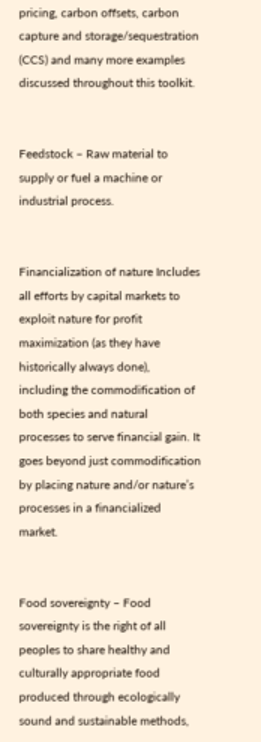pricing, carbon offsets, carbon capture and storage/sequestration (CCS) and many more examples discussed throughout this toolkit.


Feedstock – Raw material to supply or fuel a machine or industrial process.


Financialization of nature Includes all efforts by capital markets to exploit nature for profit maximization (as they have historically always done), including the commodification of both species and natural processes to serve financial gain. It goes beyond just commodification by placing nature and/or nature’s processes in a financialized market.


Food sovereignty – Food sovereignty is the right of all peoples to share healthy and culturally appropriate food produced through ecologically sound and sustainable methods,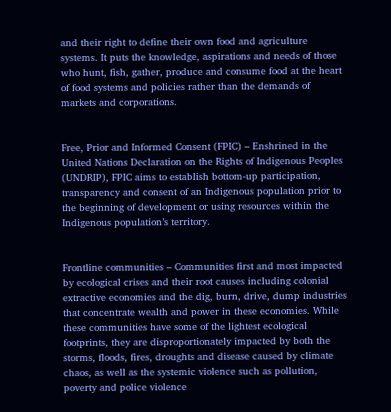and their right to define their own food and agriculture systems. It puts the knowledge, aspirations and needs of those who hunt, fish, gather, produce and consume food at the heart of food systems and policies rather than the demands of markets and corporations.


Free, Prior and Informed Consent (FPIC) – Enshrined in the United Nations Declaration on the Rights of Indigenous Peoples (UNDRIP), FPIC aims to establish bottom-up participation, transparency and consent of an Indigenous population prior to the beginning of development or using resources within the Indigenous population’s territory.


Frontline communities – Communities first and most impacted by ecological crises and their root causes including colonial extractive economies and the dig, burn, drive, dump industries that concentrate wealth and power in these economies. While these communities have some of the lightest ecological footprints, they are disproportionately impacted by both the storms, floods, fires, droughts and disease caused by climate chaos, as well as the systemic violence such as pollution, poverty and police violence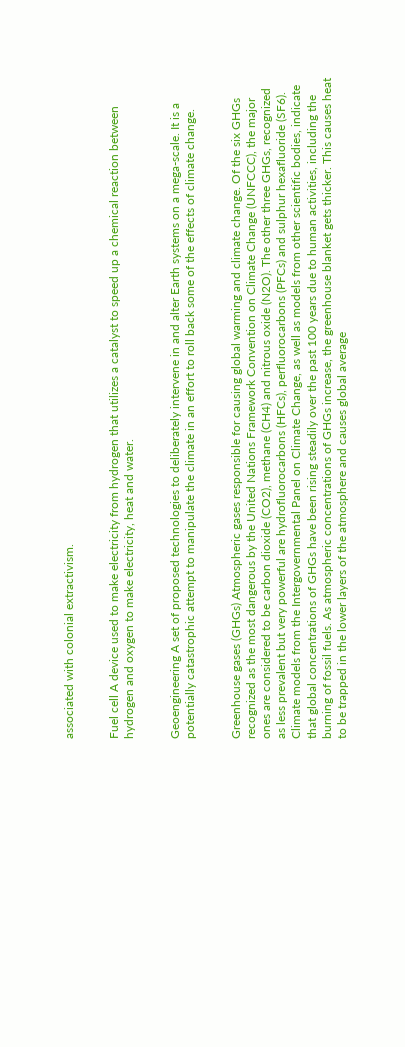associated with colonial extractivism.


Fuel cell A device used to make electricity from hydrogen that utilizes a catalyst to speed up a chemical reaction between hydrogen and oxygen to make electricity, heat and water.


Geoengineering A set of proposed technologies to deliberately intervene in and alter Earth systems on a mega-scale. It is a potentially catastrophic attempt to manipulate the climate in an effort to roll back some of the effects of climate change.


Greenhouse gases (GHGs) Atmospheric gases responsible for causing global warming and climate change. Of the six GHGs recognized as the most dangerous by the United Nations Framework Convention on Climate Change (UNFCCC), the major ones are considered to be carbon dioxide (CO2), methane (CH4) and nitrous oxide (N2O). The other three GHGs, recognized as less prevalent but very powerful are hydrofluorocarbons (HFCs), perfluorocarbons (PFCs) and sulphur hexafluoride (SF6). Climate models from the Intergovernmental Panel on Climate Change, as well as models from other scientific bodies, indicate that global concentrations of GHGs have been rising steadily over the past 100 years due to human activities, including the burning of fossil fuels. As atmospheric concentrations of GHGs increase, the greenhouse blanket gets thicker. This causes heat to be trapped in the lower layers of the atmosphere and causes global average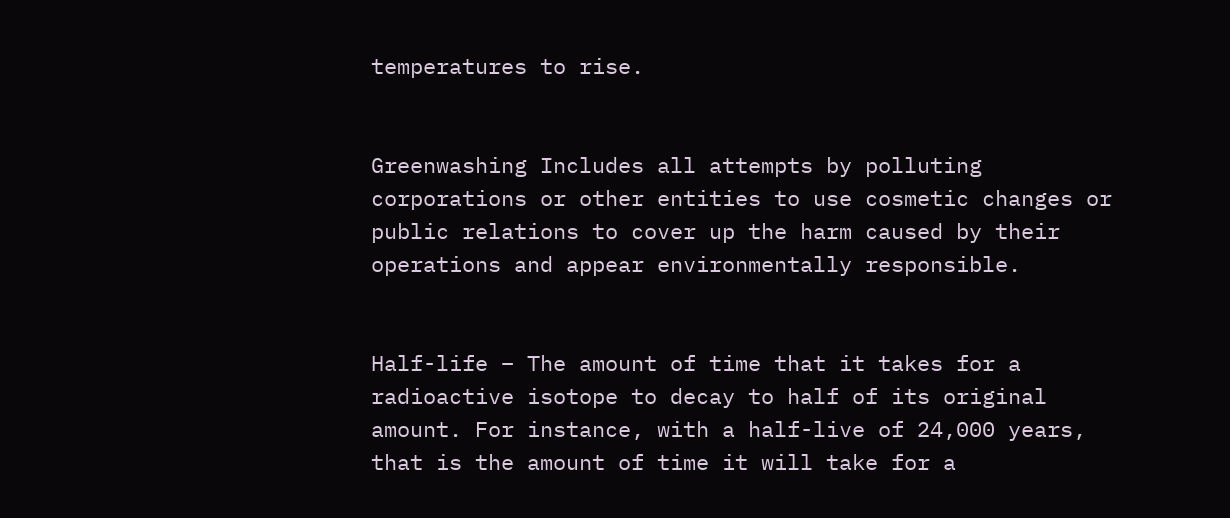temperatures to rise.


Greenwashing Includes all attempts by polluting corporations or other entities to use cosmetic changes or public relations to cover up the harm caused by their operations and appear environmentally responsible.


Half-life – The amount of time that it takes for a radioactive isotope to decay to half of its original amount. For instance, with a half-live of 24,000 years, that is the amount of time it will take for a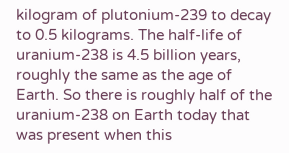kilogram of plutonium-239 to decay to 0.5 kilograms. The half-life of uranium-238 is 4.5 billion years, roughly the same as the age of Earth. So there is roughly half of the uranium-238 on Earth today that was present when this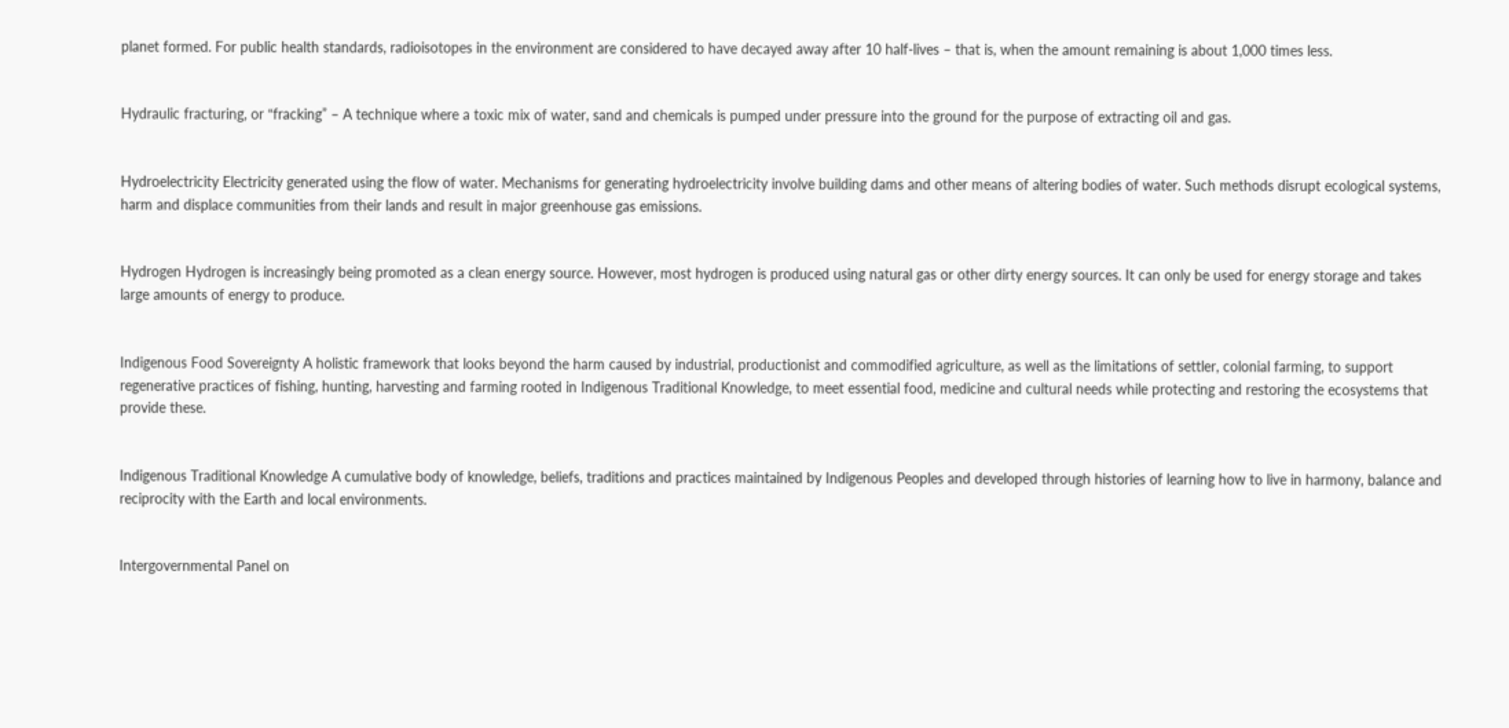planet formed. For public health standards, radioisotopes in the environment are considered to have decayed away after 10 half-lives – that is, when the amount remaining is about 1,000 times less.


Hydraulic fracturing, or “fracking” – A technique where a toxic mix of water, sand and chemicals is pumped under pressure into the ground for the purpose of extracting oil and gas.


Hydroelectricity Electricity generated using the flow of water. Mechanisms for generating hydroelectricity involve building dams and other means of altering bodies of water. Such methods disrupt ecological systems, harm and displace communities from their lands and result in major greenhouse gas emissions.


Hydrogen Hydrogen is increasingly being promoted as a clean energy source. However, most hydrogen is produced using natural gas or other dirty energy sources. It can only be used for energy storage and takes large amounts of energy to produce.


Indigenous Food Sovereignty A holistic framework that looks beyond the harm caused by industrial, productionist and commodified agriculture, as well as the limitations of settler, colonial farming, to support regenerative practices of fishing, hunting, harvesting and farming rooted in Indigenous Traditional Knowledge, to meet essential food, medicine and cultural needs while protecting and restoring the ecosystems that provide these.


Indigenous Traditional Knowledge A cumulative body of knowledge, beliefs, traditions and practices maintained by Indigenous Peoples and developed through histories of learning how to live in harmony, balance and reciprocity with the Earth and local environments.


Intergovernmental Panel on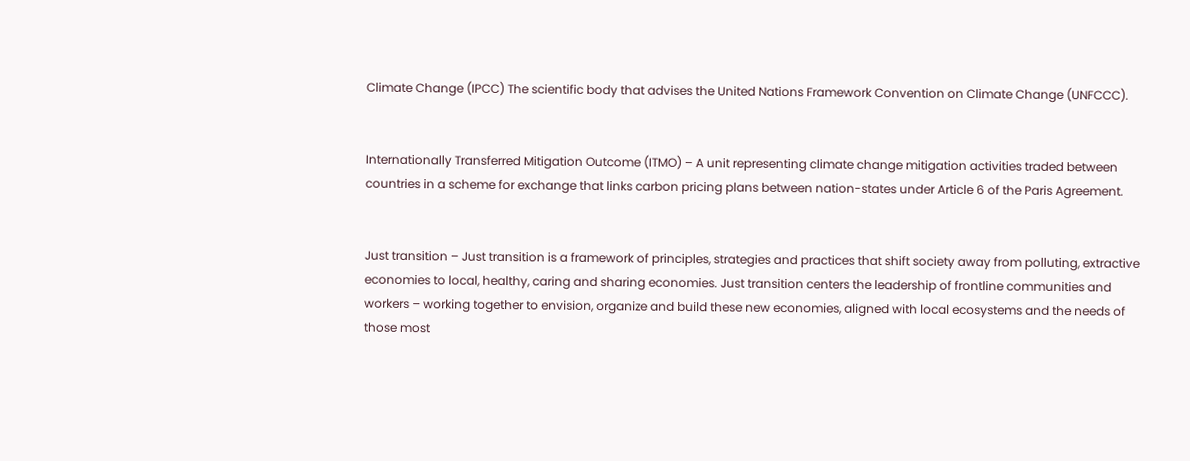Climate Change (IPCC) The scientific body that advises the United Nations Framework Convention on Climate Change (UNFCCC).


Internationally Transferred Mitigation Outcome (ITMO) – A unit representing climate change mitigation activities traded between countries in a scheme for exchange that links carbon pricing plans between nation-states under Article 6 of the Paris Agreement.


Just transition – Just transition is a framework of principles, strategies and practices that shift society away from polluting, extractive economies to local, healthy, caring and sharing economies. Just transition centers the leadership of frontline communities and workers – working together to envision, organize and build these new economies, aligned with local ecosystems and the needs of those most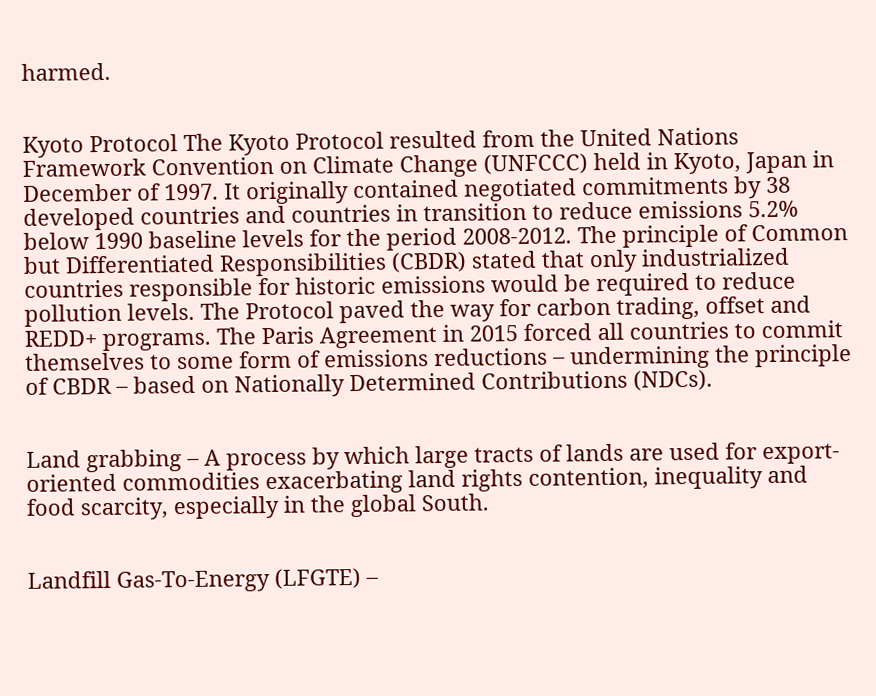harmed.


Kyoto Protocol The Kyoto Protocol resulted from the United Nations Framework Convention on Climate Change (UNFCCC) held in Kyoto, Japan in December of 1997. It originally contained negotiated commitments by 38 developed countries and countries in transition to reduce emissions 5.2% below 1990 baseline levels for the period 2008-2012. The principle of Common but Differentiated Responsibilities (CBDR) stated that only industrialized countries responsible for historic emissions would be required to reduce pollution levels. The Protocol paved the way for carbon trading, offset and REDD+ programs. The Paris Agreement in 2015 forced all countries to commit themselves to some form of emissions reductions – undermining the principle of CBDR – based on Nationally Determined Contributions (NDCs).


Land grabbing – A process by which large tracts of lands are used for export-oriented commodities exacerbating land rights contention, inequality and food scarcity, especially in the global South.


Landfill Gas-To-Energy (LFGTE) –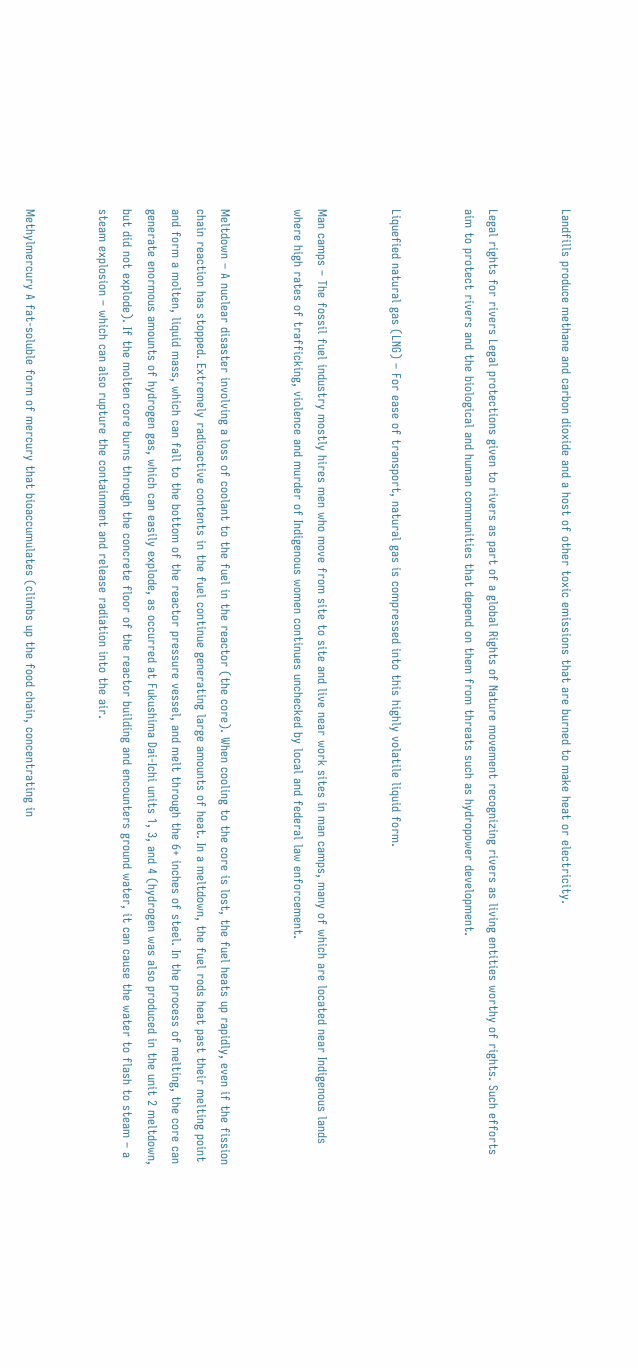Landfills produce methane and carbon dioxide and a host of other toxic emissions that are burned to make heat or electricity.


Legal rights for rivers Legal protections given to rivers as part of a global Rights of Nature movement recognizing rivers as living entities worthy of rights. Such efforts aim to protect rivers and the biological and human communities that depend on them from threats such as hydropower development.


Liquefied natural gas (LNG) – For ease of transport, natural gas is compressed into this highly volatile liquid form.


Man camps – The fossil fuel industry mostly hires men who move from site to site and live near work sites in man camps, many of which are located near Indigenous lands where high rates of trafficking, violence and murder of Indigenous women continues unchecked by local and federal law enforcement.


Meltdown – A nuclear disaster involving a loss of coolant to the fuel in the reactor (the core). When cooling to the core is lost, the fuel heats up rapidly, even if the fission chain reaction has stopped. Extremely radioactive contents in the fuel continue generating large amounts of heat. In a meltdown, the fuel rods heat past their melting point and form a molten, liquid mass, which can fall to the bottom of the reactor pressure vessel, and melt through the 6+ inches of steel. In the process of melting, the core can generate enormous amounts of hydrogen gas, which can easily explode, as occurred at Fukushima Dai-Ichi units 1, 3, and 4 (hydrogen was also produced in the unit 2 meltdown, but did not explode). If the molten core burns through the concrete floor of the reactor building and encounters ground water, it can cause the water to flash to steam – a steam explosion – which can also rupture the containment and release radiation into the air.


Methylmercury A fat-soluble form of mercury that bioaccumulates (climbs up the food chain, concentrating in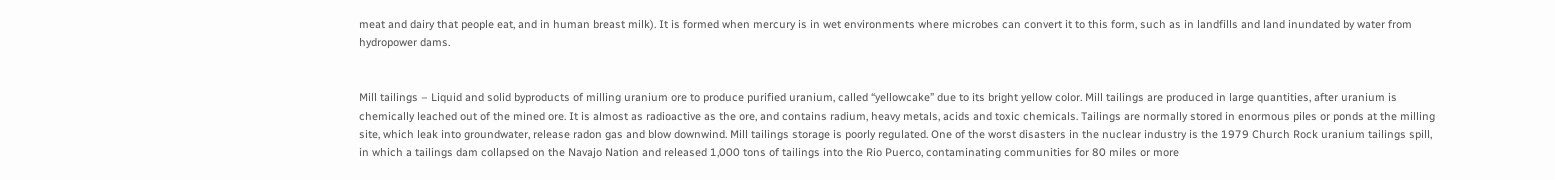meat and dairy that people eat, and in human breast milk). It is formed when mercury is in wet environments where microbes can convert it to this form, such as in landfills and land inundated by water from hydropower dams.


Mill tailings – Liquid and solid byproducts of milling uranium ore to produce purified uranium, called “yellowcake” due to its bright yellow color. Mill tailings are produced in large quantities, after uranium is chemically leached out of the mined ore. It is almost as radioactive as the ore, and contains radium, heavy metals, acids and toxic chemicals. Tailings are normally stored in enormous piles or ponds at the milling site, which leak into groundwater, release radon gas and blow downwind. Mill tailings storage is poorly regulated. One of the worst disasters in the nuclear industry is the 1979 Church Rock uranium tailings spill, in which a tailings dam collapsed on the Navajo Nation and released 1,000 tons of tailings into the Rio Puerco, contaminating communities for 80 miles or more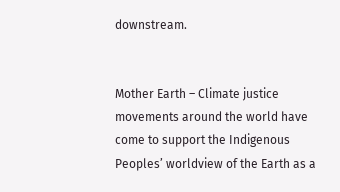downstream.


Mother Earth – Climate justice movements around the world have come to support the Indigenous Peoples’ worldview of the Earth as a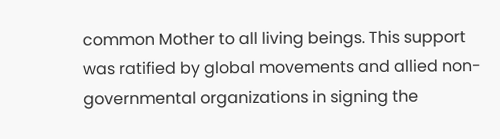common Mother to all living beings. This support was ratified by global movements and allied non-governmental organizations in signing the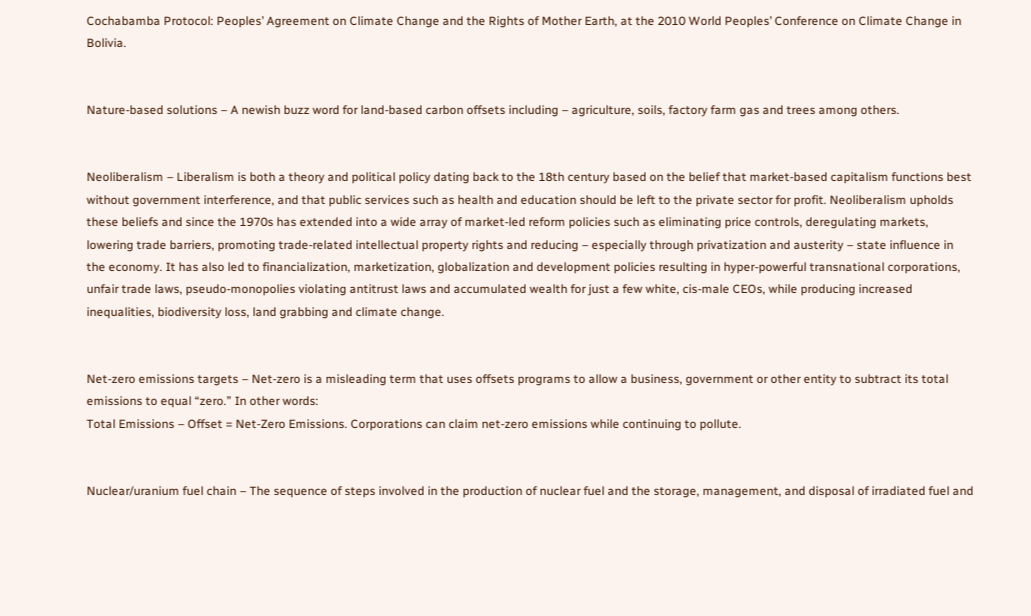Cochabamba Protocol: Peoples’ Agreement on Climate Change and the Rights of Mother Earth, at the 2010 World Peoples’ Conference on Climate Change in Bolivia.


Nature-based solutions – A newish buzz word for land-based carbon offsets including – agriculture, soils, factory farm gas and trees among others.


Neoliberalism – Liberalism is both a theory and political policy dating back to the 18th century based on the belief that market-based capitalism functions best without government interference, and that public services such as health and education should be left to the private sector for profit. Neoliberalism upholds these beliefs and since the 1970s has extended into a wide array of market-led reform policies such as eliminating price controls, deregulating markets, lowering trade barriers, promoting trade-related intellectual property rights and reducing – especially through privatization and austerity – state influence in the economy. It has also led to financialization, marketization, globalization and development policies resulting in hyper-powerful transnational corporations, unfair trade laws, pseudo-monopolies violating antitrust laws and accumulated wealth for just a few white, cis-male CEOs, while producing increased inequalities, biodiversity loss, land grabbing and climate change.


Net-zero emissions targets – Net-zero is a misleading term that uses offsets programs to allow a business, government or other entity to subtract its total emissions to equal “zero.” In other words:
Total Emissions – Offset = Net-Zero Emissions. Corporations can claim net-zero emissions while continuing to pollute.


Nuclear/uranium fuel chain – The sequence of steps involved in the production of nuclear fuel and the storage, management, and disposal of irradiated fuel and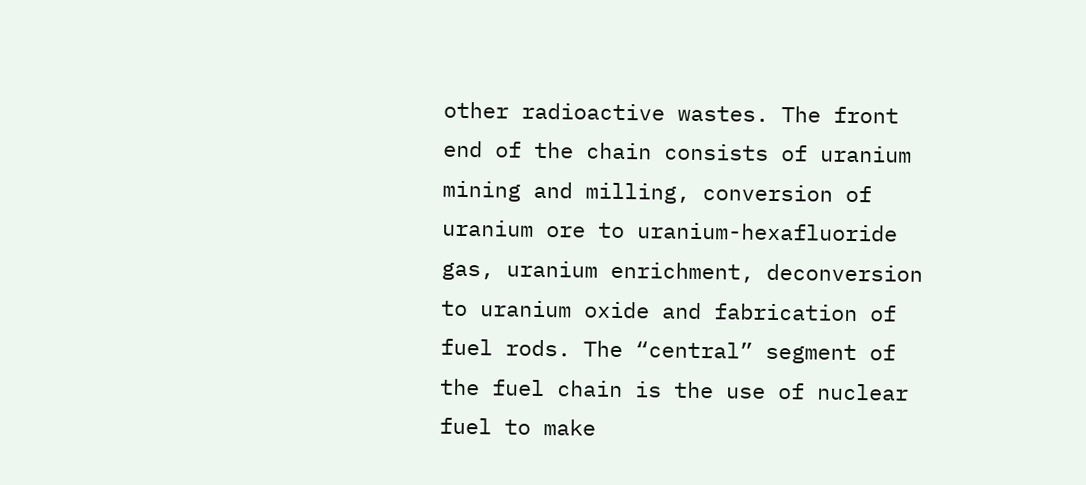other radioactive wastes. The front end of the chain consists of uranium mining and milling, conversion of uranium ore to uranium-hexafluoride gas, uranium enrichment, deconversion to uranium oxide and fabrication of fuel rods. The “central” segment of the fuel chain is the use of nuclear fuel to make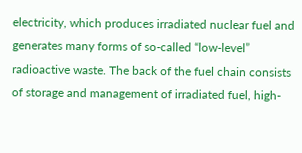electricity, which produces irradiated nuclear fuel and generates many forms of so-called “low-level” radioactive waste. The back of the fuel chain consists of storage and management of irradiated fuel, high-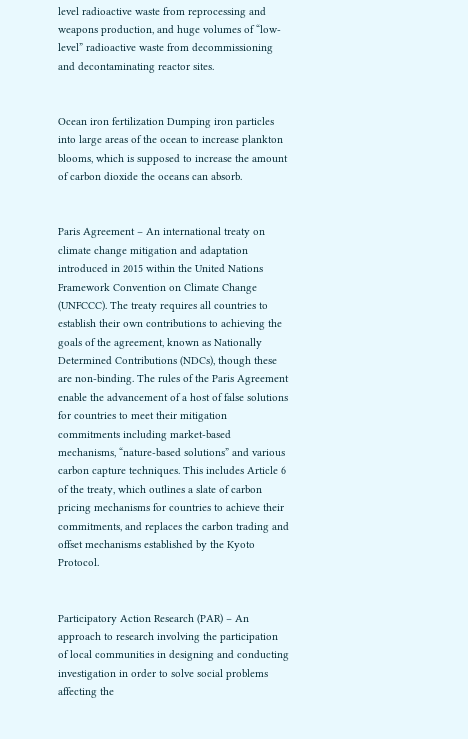level radioactive waste from reprocessing and weapons production, and huge volumes of “low-level” radioactive waste from decommissioning and decontaminating reactor sites.


Ocean iron fertilization Dumping iron particles into large areas of the ocean to increase plankton blooms, which is supposed to increase the amount of carbon dioxide the oceans can absorb.


Paris Agreement – An international treaty on climate change mitigation and adaptation introduced in 2015 within the United Nations Framework Convention on Climate Change (UNFCCC). The treaty requires all countries to establish their own contributions to achieving the goals of the agreement, known as Nationally Determined Contributions (NDCs), though these are non-binding. The rules of the Paris Agreement enable the advancement of a host of false solutions for countries to meet their mitigation commitments including market-based mechanisms, “nature-based solutions” and various carbon capture techniques. This includes Article 6 of the treaty, which outlines a slate of carbon pricing mechanisms for countries to achieve their commitments, and replaces the carbon trading and offset mechanisms established by the Kyoto Protocol.


Participatory Action Research (PAR) – An approach to research involving the participation of local communities in designing and conducting investigation in order to solve social problems affecting the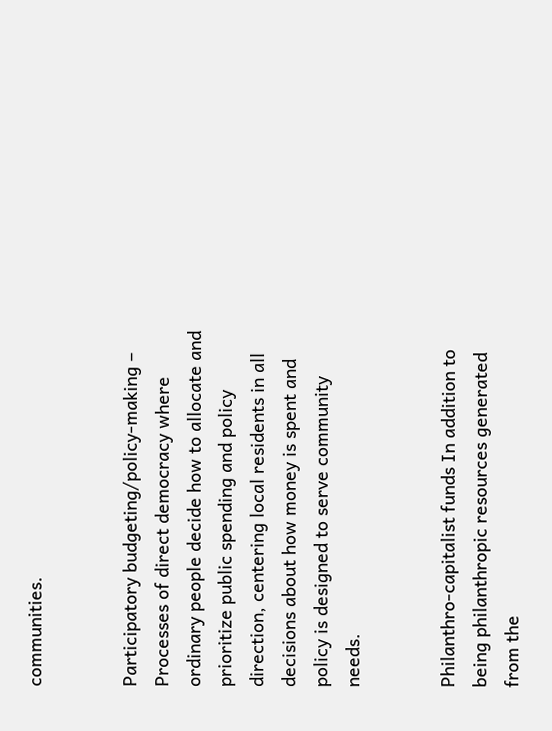communities.


Participatory budgeting/policy-making – Processes of direct democracy where ordinary people decide how to allocate and prioritize public spending and policy direction, centering local residents in all decisions about how money is spent and policy is designed to serve community needs.


Philanthro-capitalist funds In addition to being philanthropic resources generated from the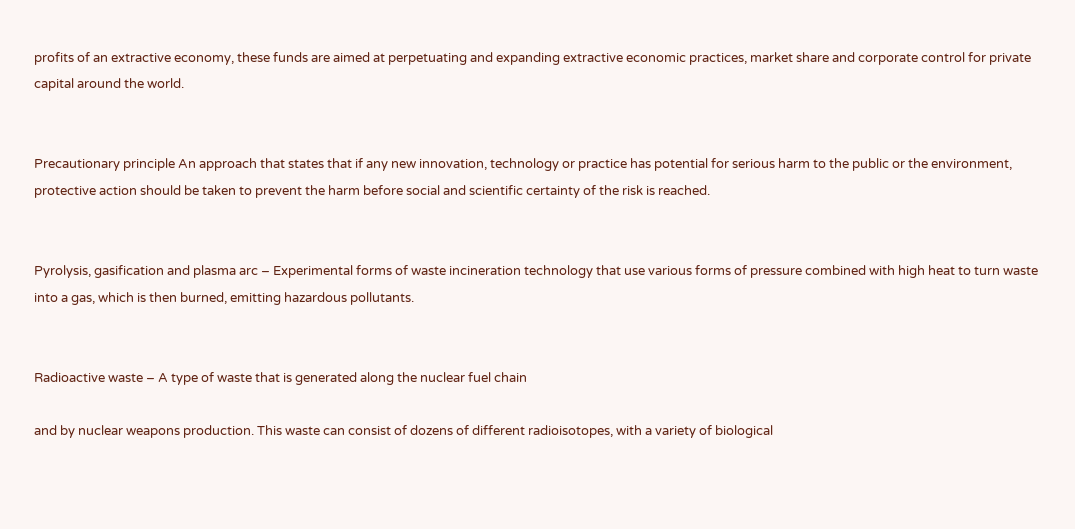profits of an extractive economy, these funds are aimed at perpetuating and expanding extractive economic practices, market share and corporate control for private capital around the world.


Precautionary principle An approach that states that if any new innovation, technology or practice has potential for serious harm to the public or the environment, protective action should be taken to prevent the harm before social and scientific certainty of the risk is reached.


Pyrolysis, gasification and plasma arc – Experimental forms of waste incineration technology that use various forms of pressure combined with high heat to turn waste into a gas, which is then burned, emitting hazardous pollutants.


Radioactive waste – A type of waste that is generated along the nuclear fuel chain

and by nuclear weapons production. This waste can consist of dozens of different radioisotopes, with a variety of biological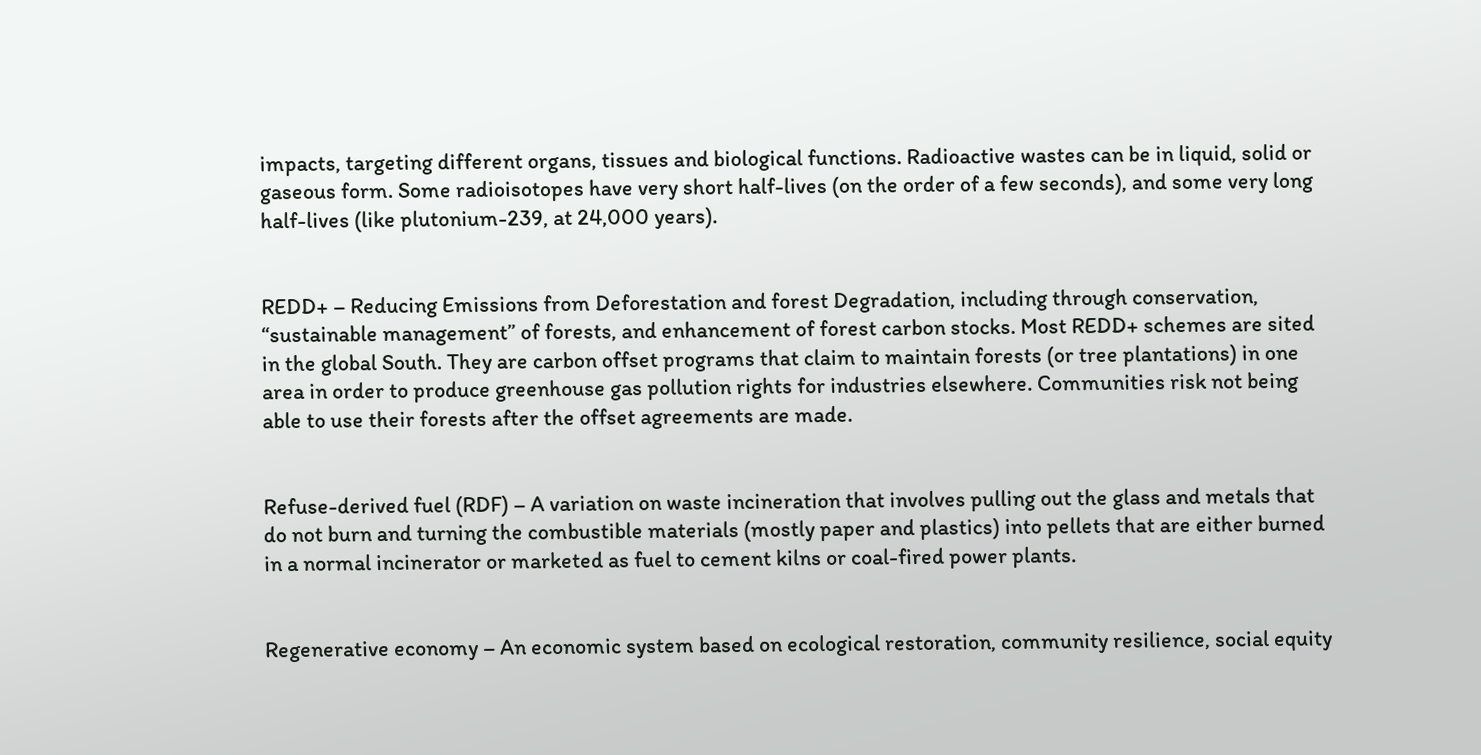impacts, targeting different organs, tissues and biological functions. Radioactive wastes can be in liquid, solid or gaseous form. Some radioisotopes have very short half-lives (on the order of a few seconds), and some very long half-lives (like plutonium-239, at 24,000 years).


REDD+ – Reducing Emissions from Deforestation and forest Degradation, including through conservation, “sustainable management” of forests, and enhancement of forest carbon stocks. Most REDD+ schemes are sited in the global South. They are carbon offset programs that claim to maintain forests (or tree plantations) in one area in order to produce greenhouse gas pollution rights for industries elsewhere. Communities risk not being able to use their forests after the offset agreements are made.


Refuse-derived fuel (RDF) – A variation on waste incineration that involves pulling out the glass and metals that do not burn and turning the combustible materials (mostly paper and plastics) into pellets that are either burned in a normal incinerator or marketed as fuel to cement kilns or coal-fired power plants.


Regenerative economy – An economic system based on ecological restoration, community resilience, social equity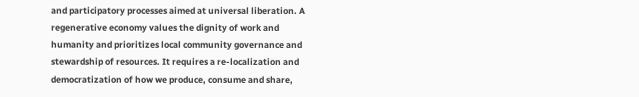and participatory processes aimed at universal liberation. A regenerative economy values the dignity of work and humanity and prioritizes local community governance and stewardship of resources. It requires a re-localization and democratization of how we produce, consume and share,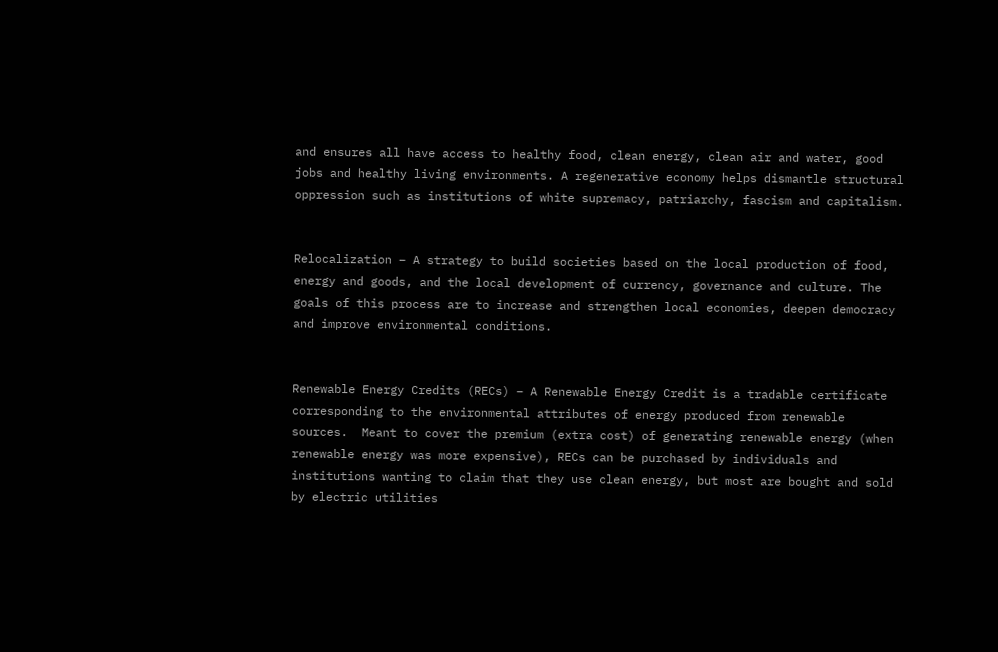and ensures all have access to healthy food, clean energy, clean air and water, good jobs and healthy living environments. A regenerative economy helps dismantle structural oppression such as institutions of white supremacy, patriarchy, fascism and capitalism.


Relocalization – A strategy to build societies based on the local production of food, energy and goods, and the local development of currency, governance and culture. The goals of this process are to increase and strengthen local economies, deepen democracy and improve environmental conditions.


Renewable Energy Credits (RECs) – A Renewable Energy Credit is a tradable certificate corresponding to the environmental attributes of energy produced from renewable sources.  Meant to cover the premium (extra cost) of generating renewable energy (when renewable energy was more expensive), RECs can be purchased by individuals and institutions wanting to claim that they use clean energy, but most are bought and sold by electric utilities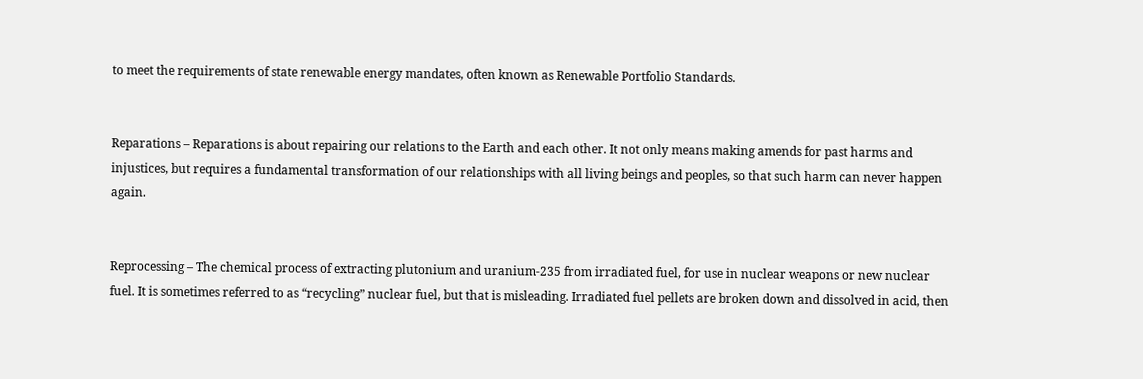to meet the requirements of state renewable energy mandates, often known as Renewable Portfolio Standards.


Reparations – Reparations is about repairing our relations to the Earth and each other. It not only means making amends for past harms and injustices, but requires a fundamental transformation of our relationships with all living beings and peoples, so that such harm can never happen again.


Reprocessing – The chemical process of extracting plutonium and uranium-235 from irradiated fuel, for use in nuclear weapons or new nuclear fuel. It is sometimes referred to as “recycling” nuclear fuel, but that is misleading. Irradiated fuel pellets are broken down and dissolved in acid, then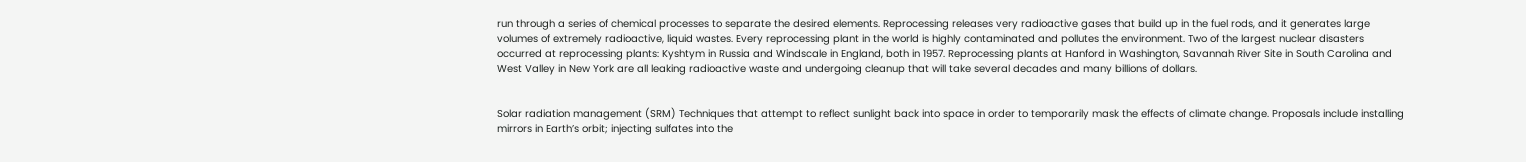run through a series of chemical processes to separate the desired elements. Reprocessing releases very radioactive gases that build up in the fuel rods, and it generates large volumes of extremely radioactive, liquid wastes. Every reprocessing plant in the world is highly contaminated and pollutes the environment. Two of the largest nuclear disasters occurred at reprocessing plants: Kyshtym in Russia and Windscale in England, both in 1957. Reprocessing plants at Hanford in Washington, Savannah River Site in South Carolina and West Valley in New York are all leaking radioactive waste and undergoing cleanup that will take several decades and many billions of dollars.


Solar radiation management (SRM) Techniques that attempt to reflect sunlight back into space in order to temporarily mask the effects of climate change. Proposals include installing mirrors in Earth’s orbit; injecting sulfates into the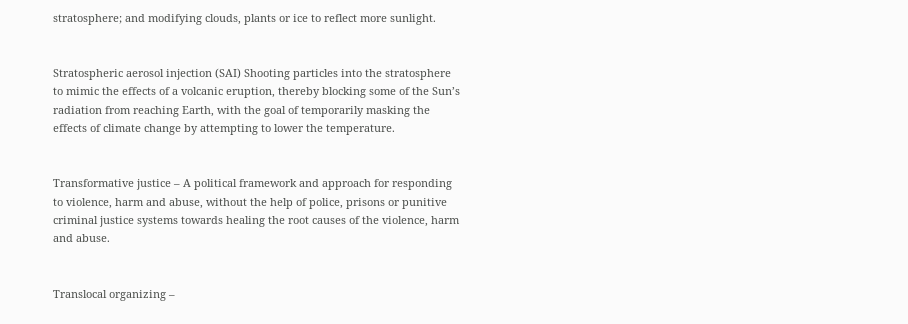stratosphere; and modifying clouds, plants or ice to reflect more sunlight.


Stratospheric aerosol injection (SAI) Shooting particles into the stratosphere to mimic the effects of a volcanic eruption, thereby blocking some of the Sun’s radiation from reaching Earth, with the goal of temporarily masking the effects of climate change by attempting to lower the temperature.


Transformative justice – A political framework and approach for responding to violence, harm and abuse, without the help of police, prisons or punitive criminal justice systems towards healing the root causes of the violence, harm and abuse.


Translocal organizing –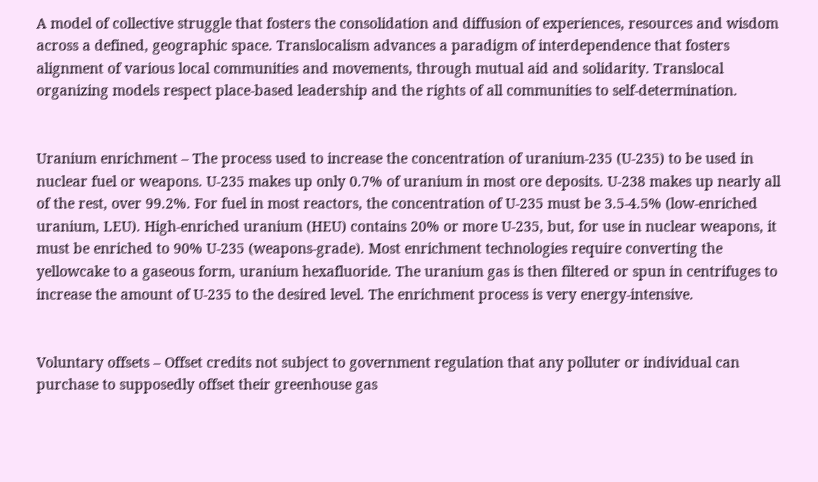A model of collective struggle that fosters the consolidation and diffusion of experiences, resources and wisdom across a defined, geographic space. Translocalism advances a paradigm of interdependence that fosters alignment of various local communities and movements, through mutual aid and solidarity. Translocal organizing models respect place-based leadership and the rights of all communities to self-determination.


Uranium enrichment – The process used to increase the concentration of uranium-235 (U-235) to be used in nuclear fuel or weapons. U-235 makes up only 0.7% of uranium in most ore deposits. U-238 makes up nearly all of the rest, over 99.2%. For fuel in most reactors, the concentration of U-235 must be 3.5-4.5% (low-enriched uranium, LEU). High-enriched uranium (HEU) contains 20% or more U-235, but, for use in nuclear weapons, it must be enriched to 90% U-235 (weapons-grade). Most enrichment technologies require converting the yellowcake to a gaseous form, uranium hexafluoride. The uranium gas is then filtered or spun in centrifuges to increase the amount of U-235 to the desired level. The enrichment process is very energy-intensive.


Voluntary offsets – Offset credits not subject to government regulation that any polluter or individual can purchase to supposedly offset their greenhouse gas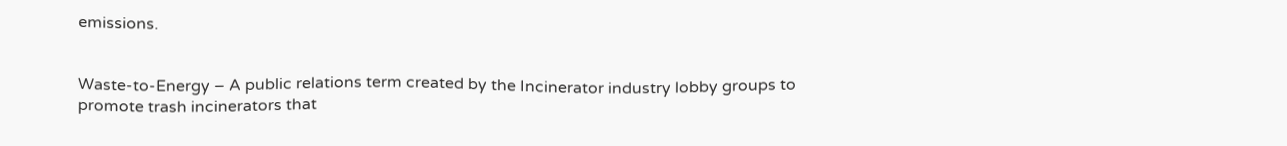emissions.


Waste-to-Energy – A public relations term created by the Incinerator industry lobby groups to promote trash incinerators that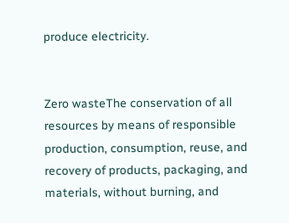produce electricity.


Zero wasteThe conservation of all resources by means of responsible production, consumption, reuse, and recovery of products, packaging, and materials, without burning, and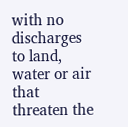with no discharges to land, water or air that threaten the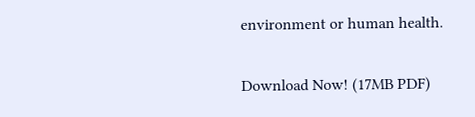environment or human health.

Download Now! (17MB PDF)